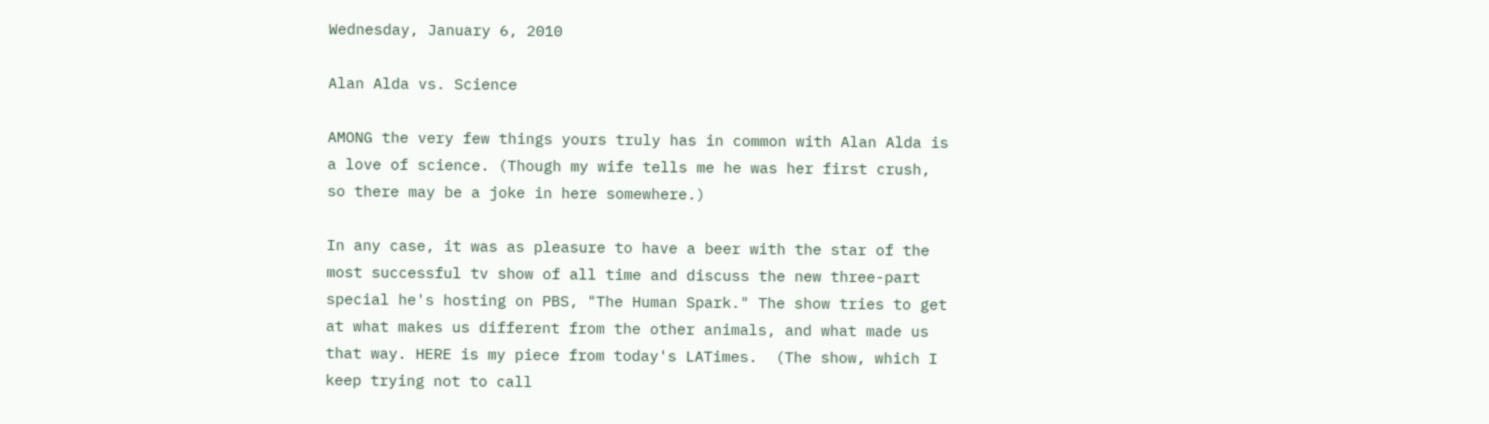Wednesday, January 6, 2010

Alan Alda vs. Science

AMONG the very few things yours truly has in common with Alan Alda is a love of science. (Though my wife tells me he was her first crush, so there may be a joke in here somewhere.)

In any case, it was as pleasure to have a beer with the star of the most successful tv show of all time and discuss the new three-part special he's hosting on PBS, "The Human Spark." The show tries to get at what makes us different from the other animals, and what made us that way. HERE is my piece from today's LATimes.  (The show, which I keep trying not to call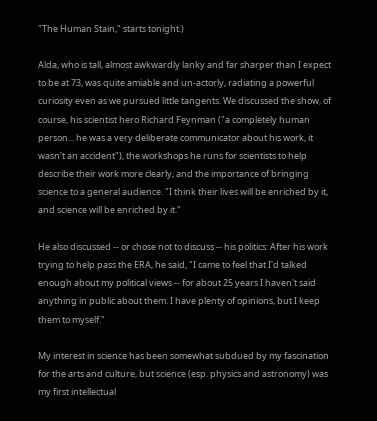"The Human Stain," starts tonight.)

Alda, who is tall, almost awkwardly lanky and far sharper than I expect to be at 73, was quite amiable and un-actorly, radiating a powerful curiosity even as we pursued little tangents. We discussed the show, of course, his scientist hero Richard Feynman ("a completely human person... he was a very deliberate communicator about his work, it wasn't an accident"), the workshops he runs for scientists to help describe their work more clearly, and the importance of bringing science to a general audience. "I think their lives will be enriched by it, and science will be enriched by it."

He also discussed -- or chose not to discuss -- his politics: After his work trying to help pass the ERA, he said, "I came to feel that I'd talked enough about my political views -- for about 25 years I haven't said anything in public about them. I have plenty of opinions, but I keep them to myself."

My interest in science has been somewhat subdued by my fascination for the arts and culture, but science (esp. physics and astronomy) was my first intellectual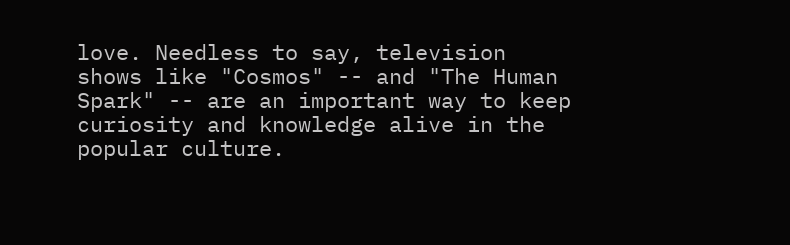love. Needless to say, television shows like "Cosmos" -- and "The Human Spark" -- are an important way to keep curiosity and knowledge alive in the popular culture.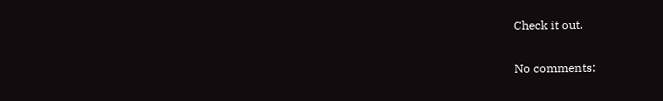Check it out.

No comments: